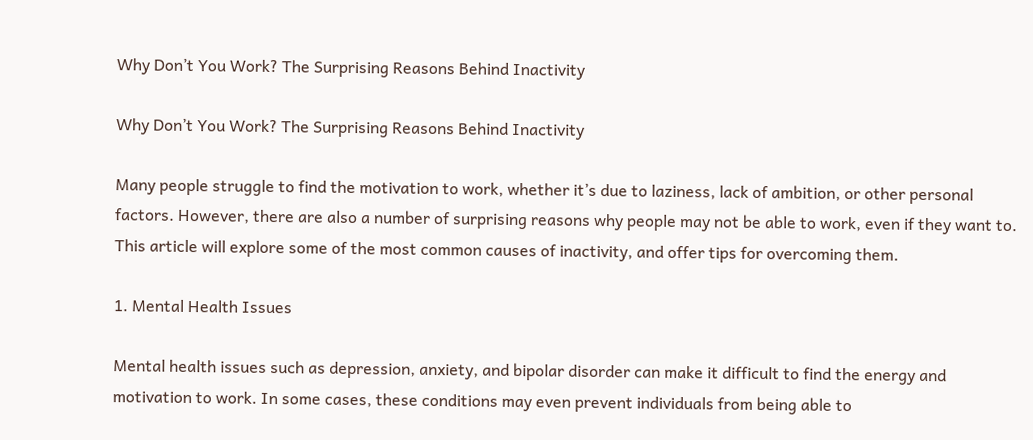Why Don’t You Work? The Surprising Reasons Behind Inactivity

Why Don’t You Work? The Surprising Reasons Behind Inactivity

Many people struggle to find the motivation to work, whether it’s due to laziness, lack of ambition, or other personal factors. However, there are also a number of surprising reasons why people may not be able to work, even if they want to. This article will explore some of the most common causes of inactivity, and offer tips for overcoming them.

1. Mental Health Issues

Mental health issues such as depression, anxiety, and bipolar disorder can make it difficult to find the energy and motivation to work. In some cases, these conditions may even prevent individuals from being able to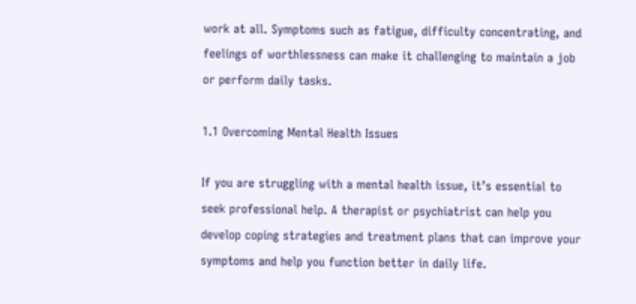work at all. Symptoms such as fatigue, difficulty concentrating, and feelings of worthlessness can make it challenging to maintain a job or perform daily tasks.

1.1 Overcoming Mental Health Issues

If you are struggling with a mental health issue, it’s essential to seek professional help. A therapist or psychiatrist can help you develop coping strategies and treatment plans that can improve your symptoms and help you function better in daily life.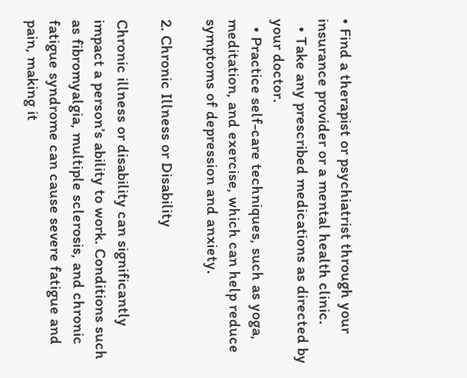• Find a therapist or psychiatrist through your insurance provider or a mental health clinic.
  • Take any prescribed medications as directed by your doctor.
  • Practice self-care techniques, such as yoga, meditation, and exercise, which can help reduce symptoms of depression and anxiety.

2. Chronic Illness or Disability

Chronic illness or disability can significantly impact a person’s ability to work. Conditions such as fibromyalgia, multiple sclerosis, and chronic fatigue syndrome can cause severe fatigue and pain, making it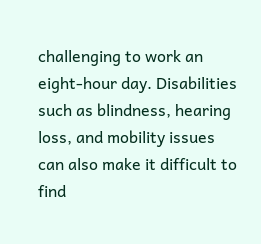challenging to work an eight-hour day. Disabilities such as blindness, hearing loss, and mobility issues can also make it difficult to find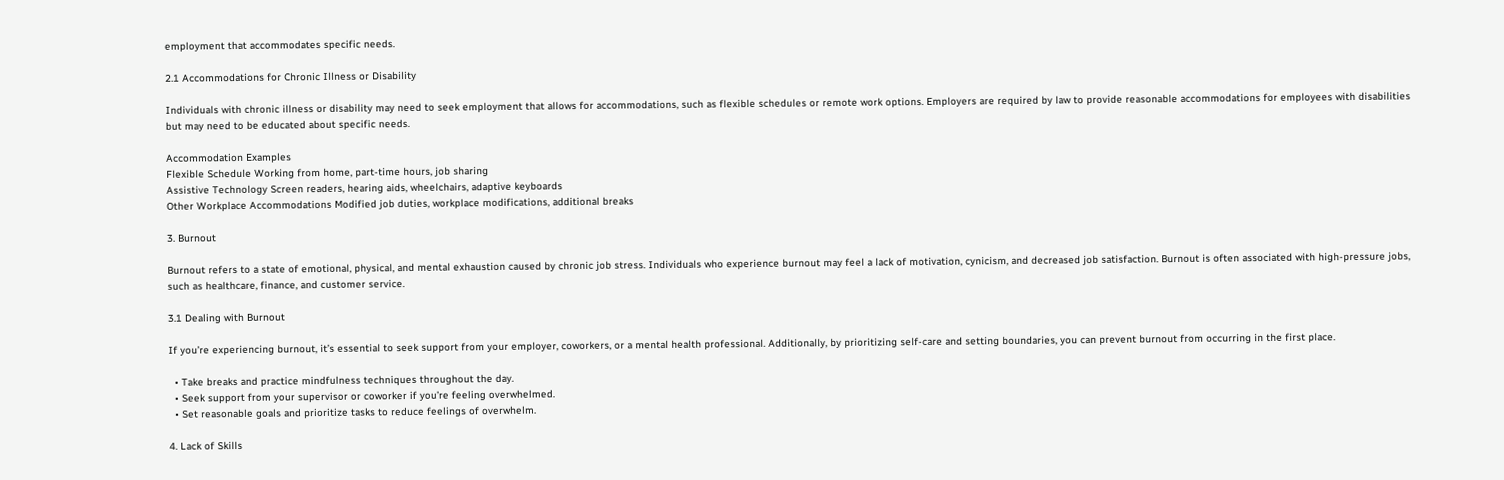employment that accommodates specific needs.

2.1 Accommodations for Chronic Illness or Disability

Individuals with chronic illness or disability may need to seek employment that allows for accommodations, such as flexible schedules or remote work options. Employers are required by law to provide reasonable accommodations for employees with disabilities but may need to be educated about specific needs.

Accommodation Examples
Flexible Schedule Working from home, part-time hours, job sharing
Assistive Technology Screen readers, hearing aids, wheelchairs, adaptive keyboards
Other Workplace Accommodations Modified job duties, workplace modifications, additional breaks

3. Burnout

Burnout refers to a state of emotional, physical, and mental exhaustion caused by chronic job stress. Individuals who experience burnout may feel a lack of motivation, cynicism, and decreased job satisfaction. Burnout is often associated with high-pressure jobs, such as healthcare, finance, and customer service.

3.1 Dealing with Burnout

If you’re experiencing burnout, it’s essential to seek support from your employer, coworkers, or a mental health professional. Additionally, by prioritizing self-care and setting boundaries, you can prevent burnout from occurring in the first place.

  • Take breaks and practice mindfulness techniques throughout the day.
  • Seek support from your supervisor or coworker if you’re feeling overwhelmed.
  • Set reasonable goals and prioritize tasks to reduce feelings of overwhelm.

4. Lack of Skills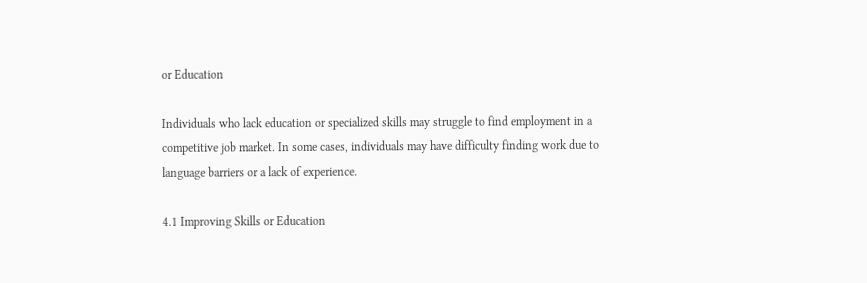or Education

Individuals who lack education or specialized skills may struggle to find employment in a competitive job market. In some cases, individuals may have difficulty finding work due to language barriers or a lack of experience.

4.1 Improving Skills or Education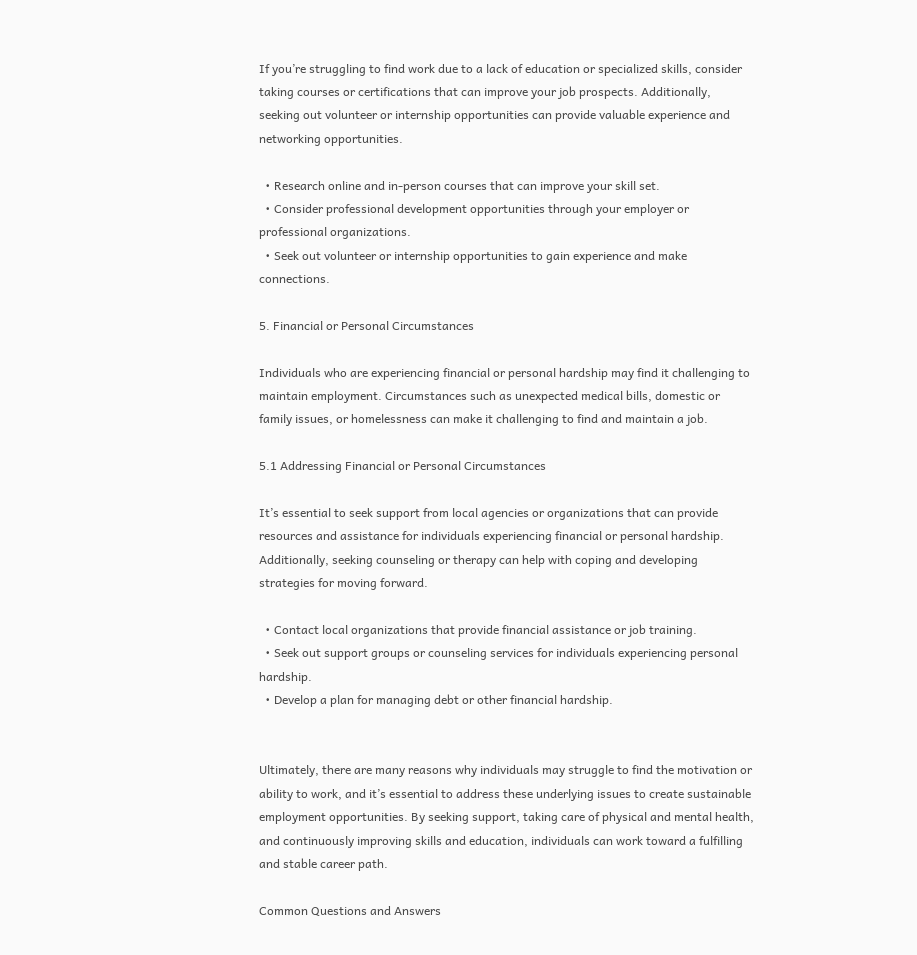If you’re struggling to find work due to a lack of education or specialized skills, consider taking courses or certifications that can improve your job prospects. Additionally, seeking out volunteer or internship opportunities can provide valuable experience and networking opportunities.

  • Research online and in-person courses that can improve your skill set.
  • Consider professional development opportunities through your employer or professional organizations.
  • Seek out volunteer or internship opportunities to gain experience and make connections.

5. Financial or Personal Circumstances

Individuals who are experiencing financial or personal hardship may find it challenging to maintain employment. Circumstances such as unexpected medical bills, domestic or family issues, or homelessness can make it challenging to find and maintain a job.

5.1 Addressing Financial or Personal Circumstances

It’s essential to seek support from local agencies or organizations that can provide resources and assistance for individuals experiencing financial or personal hardship. Additionally, seeking counseling or therapy can help with coping and developing strategies for moving forward.

  • Contact local organizations that provide financial assistance or job training.
  • Seek out support groups or counseling services for individuals experiencing personal hardship.
  • Develop a plan for managing debt or other financial hardship.


Ultimately, there are many reasons why individuals may struggle to find the motivation or ability to work, and it’s essential to address these underlying issues to create sustainable employment opportunities. By seeking support, taking care of physical and mental health, and continuously improving skills and education, individuals can work toward a fulfilling and stable career path.

Common Questions and Answers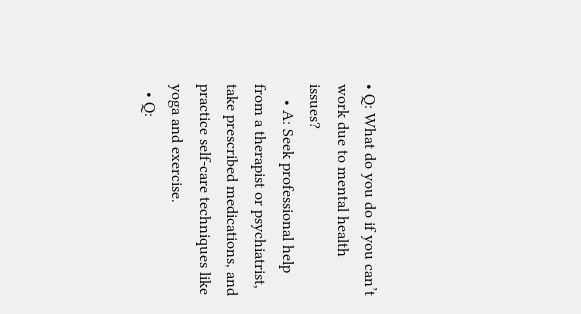• Q: What do you do if you can’t work due to mental health issues?
    • A: Seek professional help from a therapist or psychiatrist, take prescribed medications, and practice self-care techniques like yoga and exercise.
  • Q: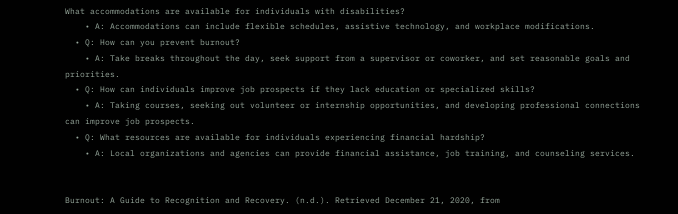What accommodations are available for individuals with disabilities?
    • A: Accommodations can include flexible schedules, assistive technology, and workplace modifications.
  • Q: How can you prevent burnout?
    • A: Take breaks throughout the day, seek support from a supervisor or coworker, and set reasonable goals and priorities.
  • Q: How can individuals improve job prospects if they lack education or specialized skills?
    • A: Taking courses, seeking out volunteer or internship opportunities, and developing professional connections can improve job prospects.
  • Q: What resources are available for individuals experiencing financial hardship?
    • A: Local organizations and agencies can provide financial assistance, job training, and counseling services.


Burnout: A Guide to Recognition and Recovery. (n.d.). Retrieved December 21, 2020, from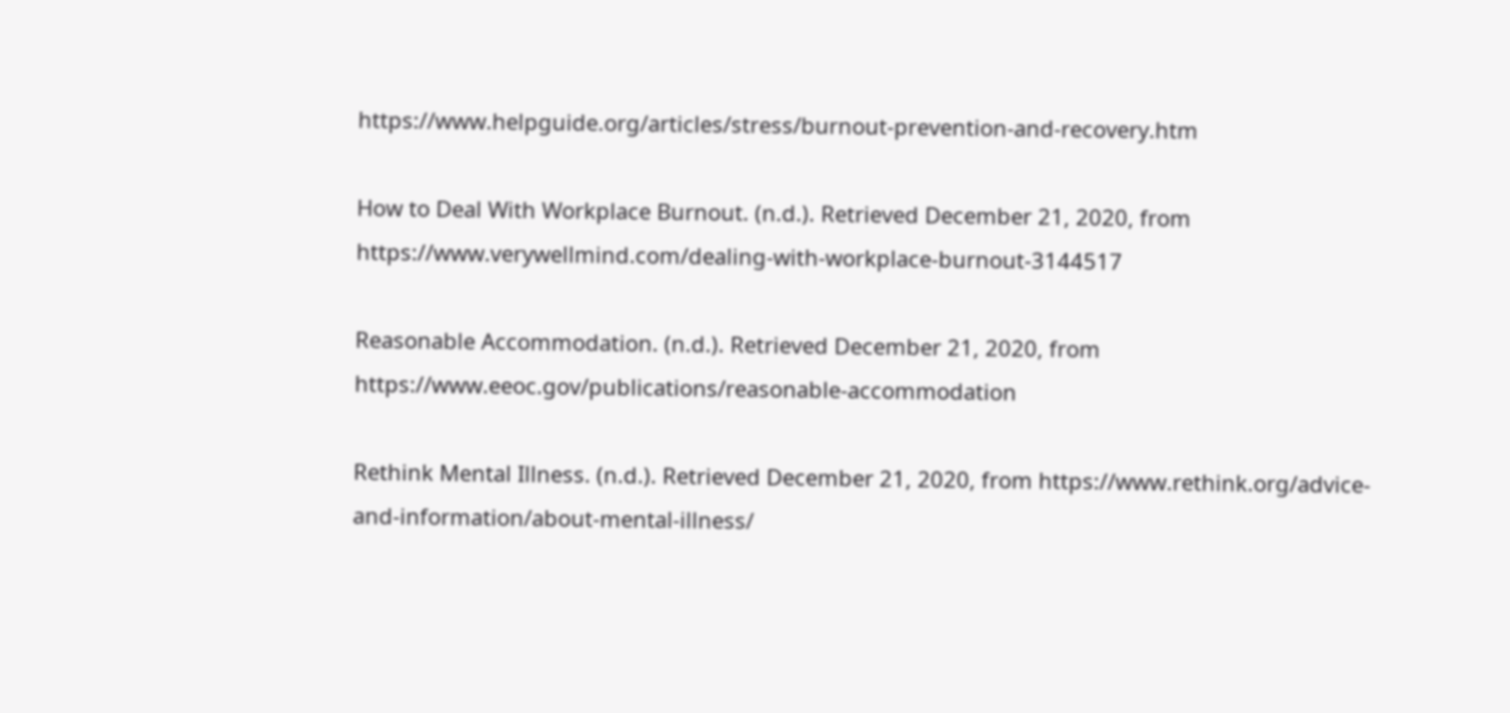https://www.helpguide.org/articles/stress/burnout-prevention-and-recovery.htm

How to Deal With Workplace Burnout. (n.d.). Retrieved December 21, 2020, from https://www.verywellmind.com/dealing-with-workplace-burnout-3144517

Reasonable Accommodation. (n.d.). Retrieved December 21, 2020, from https://www.eeoc.gov/publications/reasonable-accommodation

Rethink Mental Illness. (n.d.). Retrieved December 21, 2020, from https://www.rethink.org/advice-and-information/about-mental-illness/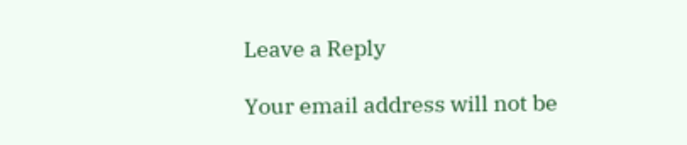Leave a Reply

Your email address will not be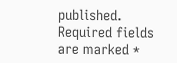published. Required fields are marked *